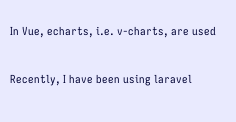In Vue, echarts, i.e. v-charts, are used


Recently, I have been using laravel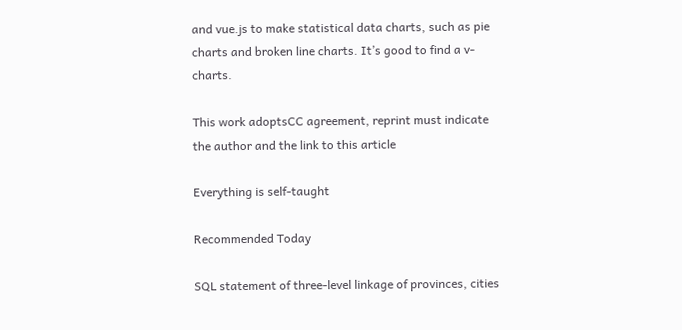and vue.js to make statistical data charts, such as pie charts and broken line charts. It’s good to find a v-charts.

This work adoptsCC agreement, reprint must indicate the author and the link to this article

Everything is self-taught

Recommended Today

SQL statement of three-level linkage of provinces, cities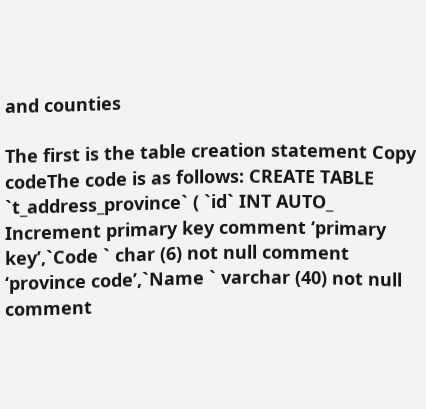and counties

The first is the table creation statement Copy codeThe code is as follows: CREATE TABLE `t_address_province` ( `id` INT AUTO_ Increment primary key comment ‘primary key’,`Code ` char (6) not null comment ‘province code’,`Name ` varchar (40) not null comment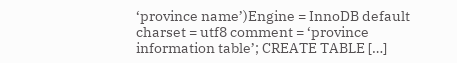‘province name’)Engine = InnoDB default charset = utf8 comment = ‘province information table’; CREATE TABLE […]